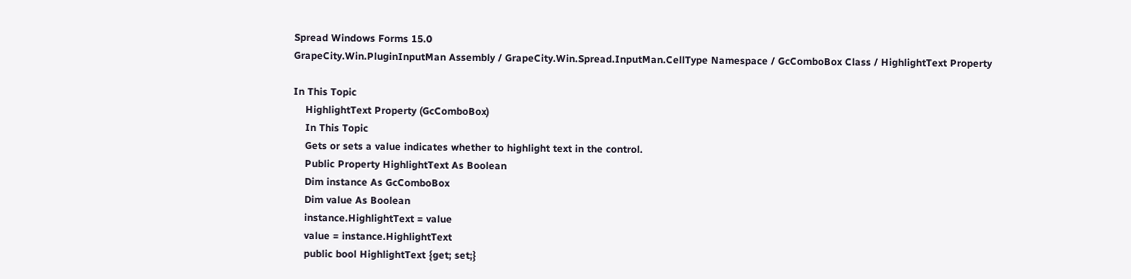Spread Windows Forms 15.0
GrapeCity.Win.PluginInputMan Assembly / GrapeCity.Win.Spread.InputMan.CellType Namespace / GcComboBox Class / HighlightText Property

In This Topic
    HighlightText Property (GcComboBox)
    In This Topic
    Gets or sets a value indicates whether to highlight text in the control.
    Public Property HighlightText As Boolean
    Dim instance As GcComboBox
    Dim value As Boolean
    instance.HighlightText = value
    value = instance.HighlightText
    public bool HighlightText {get; set;}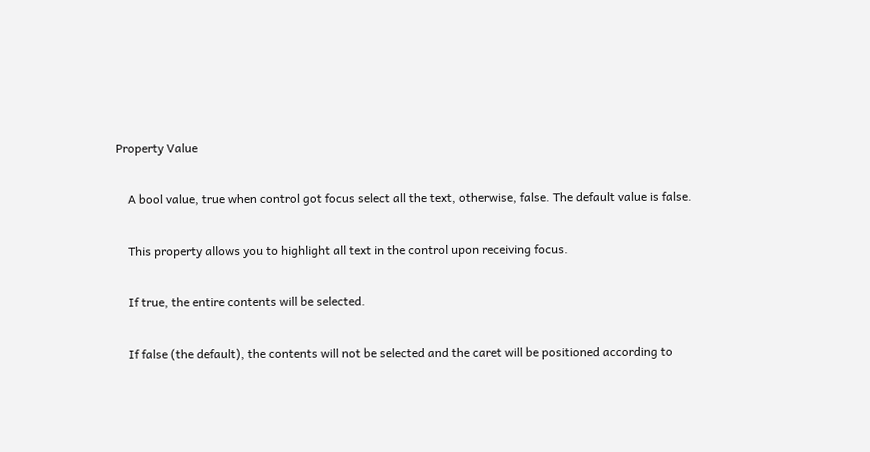Property Value

    A bool value, true when control got focus select all the text, otherwise, false. The default value is false.

    This property allows you to highlight all text in the control upon receiving focus.

    If true, the entire contents will be selected.

    If false (the default), the contents will not be selected and the caret will be positioned according to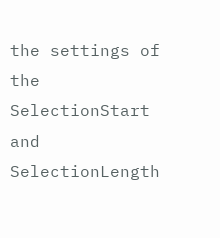the settings of the SelectionStart and SelectionLength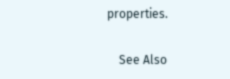properties.

    See Also